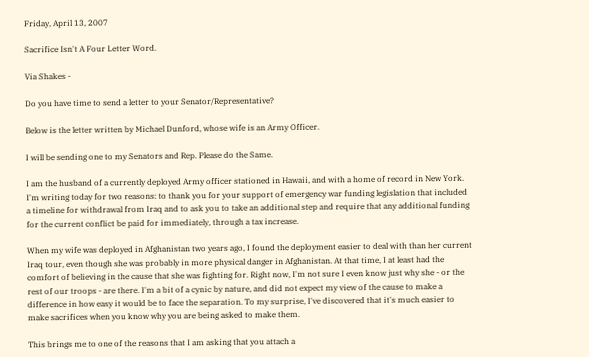Friday, April 13, 2007

Sacrifice Isn't A Four Letter Word.

Via Shakes -

Do you have time to send a letter to your Senator/Representative?

Below is the letter written by Michael Dunford, whose wife is an Army Officer.

I will be sending one to my Senators and Rep. Please do the Same.

I am the husband of a currently deployed Army officer stationed in Hawaii, and with a home of record in New York. I'm writing today for two reasons: to thank you for your support of emergency war funding legislation that included a timeline for withdrawal from Iraq and to ask you to take an additional step and require that any additional funding for the current conflict be paid for immediately, through a tax increase.

When my wife was deployed in Afghanistan two years ago, I found the deployment easier to deal with than her current Iraq tour, even though she was probably in more physical danger in Afghanistan. At that time, I at least had the comfort of believing in the cause that she was fighting for. Right now, I'm not sure I even know just why she - or the rest of our troops - are there. I'm a bit of a cynic by nature, and did not expect my view of the cause to make a difference in how easy it would be to face the separation. To my surprise, I've discovered that it's much easier to make sacrifices when you know why you are being asked to make them.

This brings me to one of the reasons that I am asking that you attach a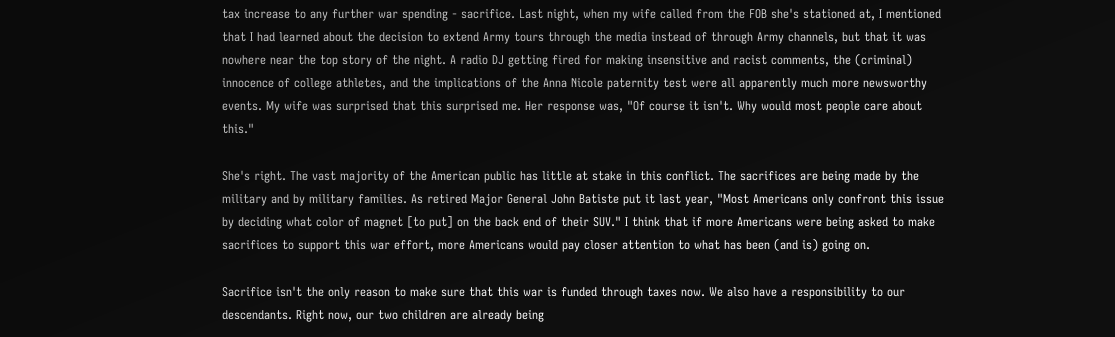tax increase to any further war spending - sacrifice. Last night, when my wife called from the FOB she's stationed at, I mentioned that I had learned about the decision to extend Army tours through the media instead of through Army channels, but that it was nowhere near the top story of the night. A radio DJ getting fired for making insensitive and racist comments, the (criminal) innocence of college athletes, and the implications of the Anna Nicole paternity test were all apparently much more newsworthy events. My wife was surprised that this surprised me. Her response was, "Of course it isn't. Why would most people care about this."

She's right. The vast majority of the American public has little at stake in this conflict. The sacrifices are being made by the military and by military families. As retired Major General John Batiste put it last year, "Most Americans only confront this issue by deciding what color of magnet [to put] on the back end of their SUV." I think that if more Americans were being asked to make sacrifices to support this war effort, more Americans would pay closer attention to what has been (and is) going on.

Sacrifice isn't the only reason to make sure that this war is funded through taxes now. We also have a responsibility to our descendants. Right now, our two children are already being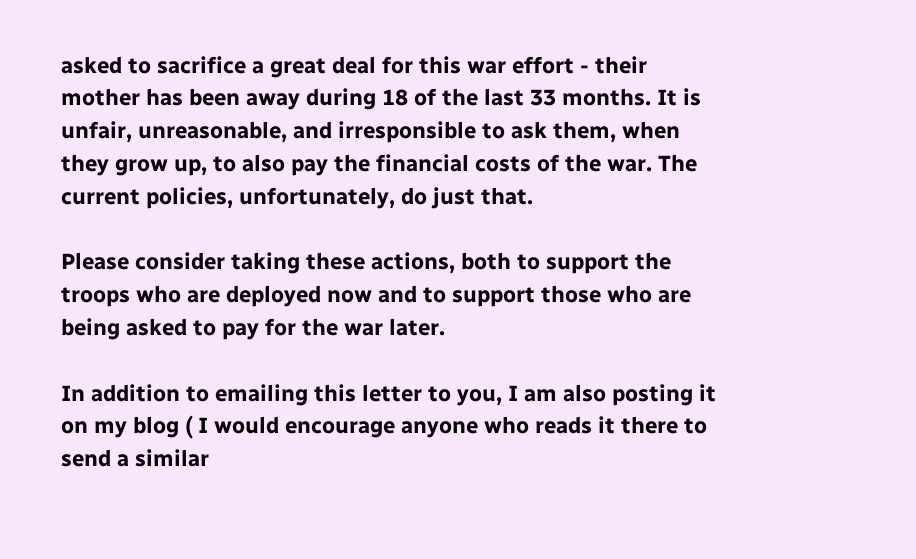asked to sacrifice a great deal for this war effort - their mother has been away during 18 of the last 33 months. It is unfair, unreasonable, and irresponsible to ask them, when they grow up, to also pay the financial costs of the war. The current policies, unfortunately, do just that.

Please consider taking these actions, both to support the troops who are deployed now and to support those who are being asked to pay for the war later.

In addition to emailing this letter to you, I am also posting it on my blog ( I would encourage anyone who reads it there to send a similar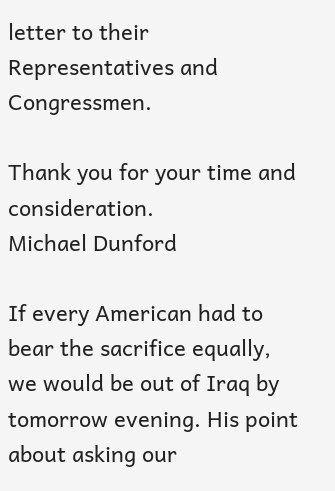letter to their Representatives and Congressmen.

Thank you for your time and consideration.
Michael Dunford

If every American had to bear the sacrifice equally, we would be out of Iraq by tomorrow evening. His point about asking our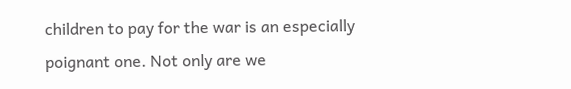children to pay for the war is an especially poignant one. Not only are we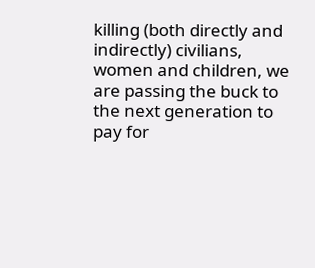killing (both directly and indirectly) civilians, women and children, we are passing the buck to the next generation to pay for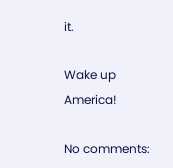it.

Wake up America!

No comments: